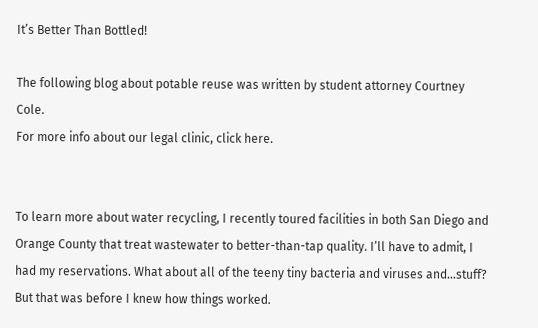It’s Better Than Bottled!

The following blog about potable reuse was written by student attorney Courtney Cole.
For more info about our legal clinic, click here.


To learn more about water recycling, I recently toured facilities in both San Diego and Orange County that treat wastewater to better-than-tap quality. I’ll have to admit, I had my reservations. What about all of the teeny tiny bacteria and viruses and…stuff? But that was before I knew how things worked.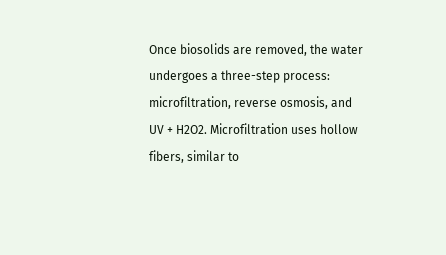Once biosolids are removed, the water undergoes a three-step process: microfiltration, reverse osmosis, and UV + H2O2. Microfiltration uses hollow fibers, similar to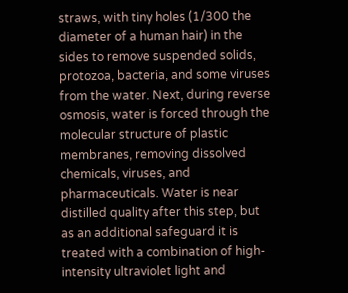straws, with tiny holes (1/300 the diameter of a human hair) in the sides to remove suspended solids, protozoa, bacteria, and some viruses from the water. Next, during reverse osmosis, water is forced through the molecular structure of plastic membranes, removing dissolved chemicals, viruses, and pharmaceuticals. Water is near distilled quality after this step, but as an additional safeguard it is treated with a combination of high-intensity ultraviolet light and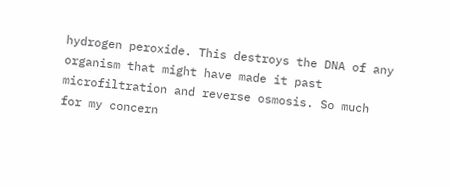hydrogen peroxide. This destroys the DNA of any organism that might have made it past microfiltration and reverse osmosis. So much for my concern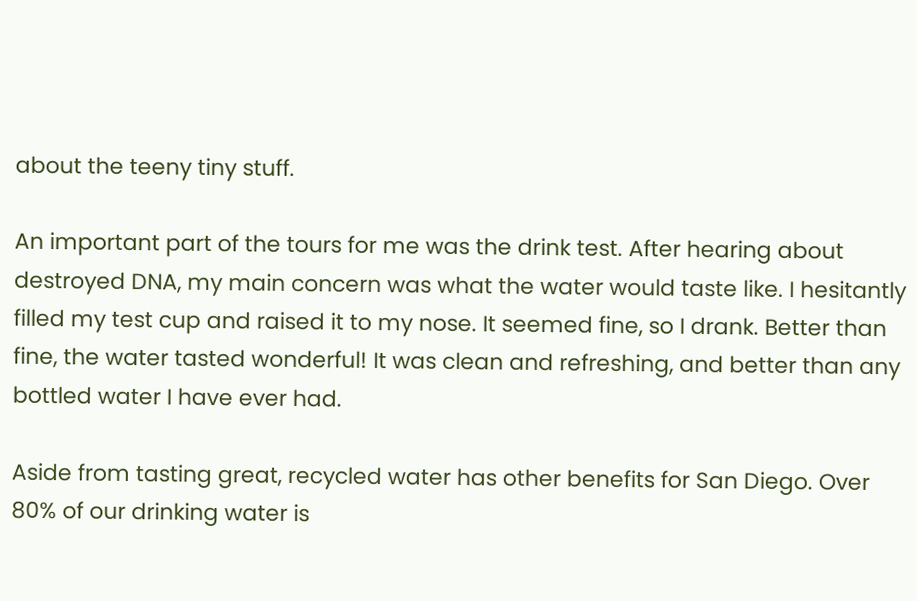about the teeny tiny stuff.

An important part of the tours for me was the drink test. After hearing about destroyed DNA, my main concern was what the water would taste like. I hesitantly filled my test cup and raised it to my nose. It seemed fine, so I drank. Better than fine, the water tasted wonderful! It was clean and refreshing, and better than any bottled water I have ever had.

Aside from tasting great, recycled water has other benefits for San Diego. Over 80% of our drinking water is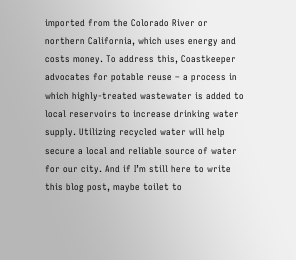imported from the Colorado River or northern California, which uses energy and costs money. To address this, Coastkeeper advocates for potable reuse – a process in which highly-treated wastewater is added to local reservoirs to increase drinking water supply. Utilizing recycled water will help secure a local and reliable source of water for our city. And if I’m still here to write this blog post, maybe toilet to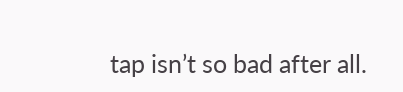tap isn’t so bad after all.